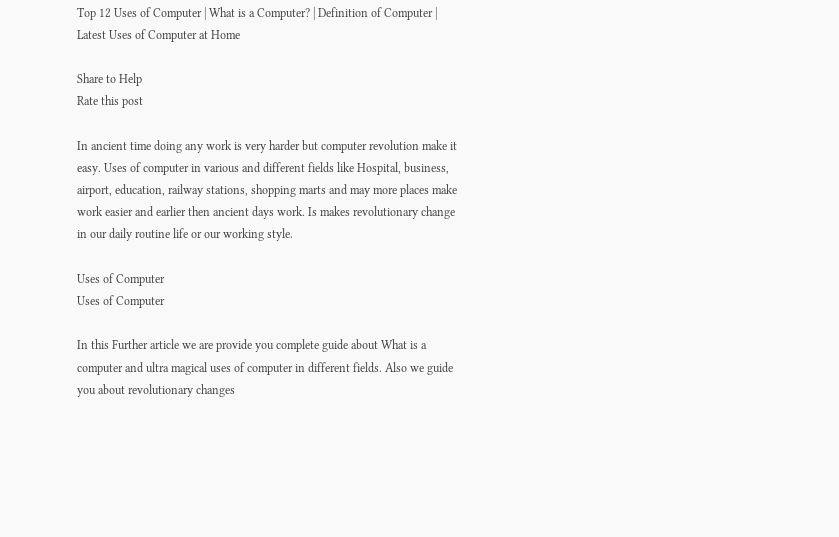Top 12 Uses of Computer | What is a Computer? | Definition of Computer | Latest Uses of Computer at Home

Share to Help
Rate this post

In ancient time doing any work is very harder but computer revolution make it easy. Uses of computer in various and different fields like Hospital, business, airport, education, railway stations, shopping marts and may more places make work easier and earlier then ancient days work. Is makes revolutionary change in our daily routine life or our working style.

Uses of Computer
Uses of Computer

In this Further article we are provide you complete guide about What is a computer and ultra magical uses of computer in different fields. Also we guide you about revolutionary changes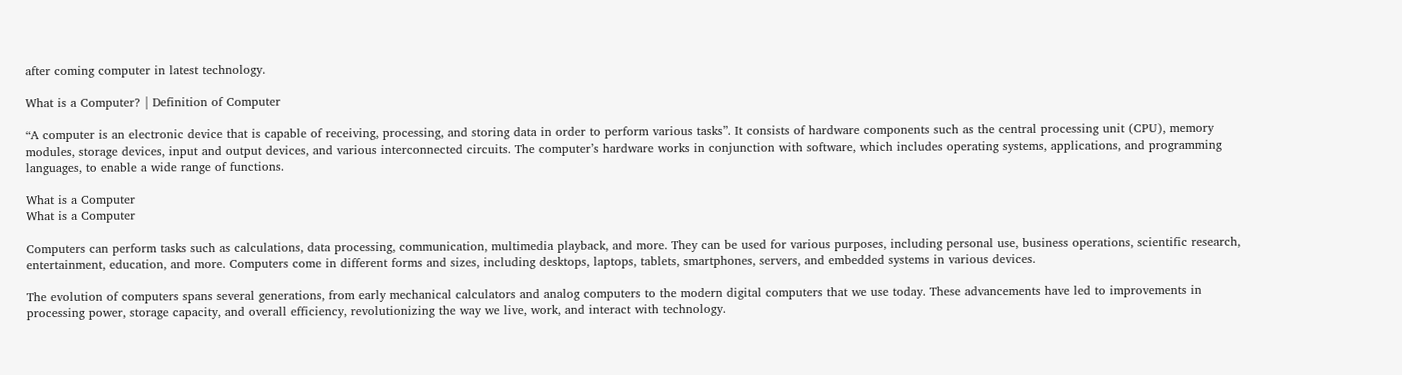after coming computer in latest technology.

What is a Computer? | Definition of Computer

“A computer is an electronic device that is capable of receiving, processing, and storing data in order to perform various tasks”. It consists of hardware components such as the central processing unit (CPU), memory modules, storage devices, input and output devices, and various interconnected circuits. The computer’s hardware works in conjunction with software, which includes operating systems, applications, and programming languages, to enable a wide range of functions.

What is a Computer
What is a Computer

Computers can perform tasks such as calculations, data processing, communication, multimedia playback, and more. They can be used for various purposes, including personal use, business operations, scientific research, entertainment, education, and more. Computers come in different forms and sizes, including desktops, laptops, tablets, smartphones, servers, and embedded systems in various devices.

The evolution of computers spans several generations, from early mechanical calculators and analog computers to the modern digital computers that we use today. These advancements have led to improvements in processing power, storage capacity, and overall efficiency, revolutionizing the way we live, work, and interact with technology.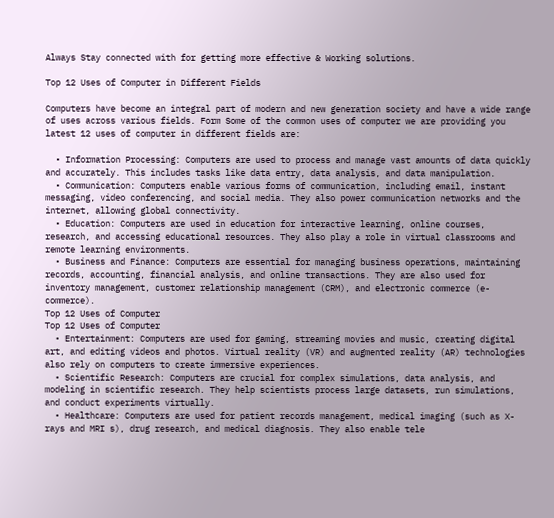Always Stay connected with for getting more effective & Working solutions.

Top 12 Uses of Computer in Different Fields

Computers have become an integral part of modern and new generation society and have a wide range of uses across various fields. Form Some of the common uses of computer we are providing you latest 12 uses of computer in different fields are:

  • Information Processing: Computers are used to process and manage vast amounts of data quickly and accurately. This includes tasks like data entry, data analysis, and data manipulation.
  • Communication: Computers enable various forms of communication, including email, instant messaging, video conferencing, and social media. They also power communication networks and the internet, allowing global connectivity.
  • Education: Computers are used in education for interactive learning, online courses, research, and accessing educational resources. They also play a role in virtual classrooms and remote learning environments.
  • Business and Finance: Computers are essential for managing business operations, maintaining records, accounting, financial analysis, and online transactions. They are also used for inventory management, customer relationship management (CRM), and electronic commerce (e-commerce).
Top 12 Uses of Computer
Top 12 Uses of Computer
  • Entertainment: Computers are used for gaming, streaming movies and music, creating digital art, and editing videos and photos. Virtual reality (VR) and augmented reality (AR) technologies also rely on computers to create immersive experiences.
  • Scientific Research: Computers are crucial for complex simulations, data analysis, and modeling in scientific research. They help scientists process large datasets, run simulations, and conduct experiments virtually.
  • Healthcare: Computers are used for patient records management, medical imaging (such as X-rays and MRI s), drug research, and medical diagnosis. They also enable tele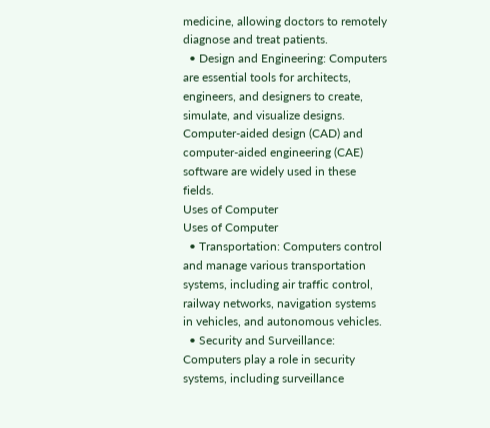medicine, allowing doctors to remotely diagnose and treat patients.
  • Design and Engineering: Computers are essential tools for architects, engineers, and designers to create, simulate, and visualize designs. Computer-aided design (CAD) and computer-aided engineering (CAE) software are widely used in these fields.
Uses of Computer
Uses of Computer
  • Transportation: Computers control and manage various transportation systems, including air traffic control, railway networks, navigation systems in vehicles, and autonomous vehicles.
  • Security and Surveillance: Computers play a role in security systems, including surveillance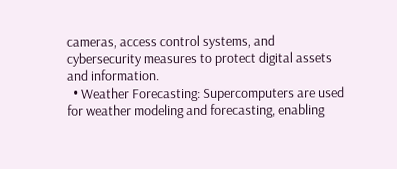cameras, access control systems, and cybersecurity measures to protect digital assets and information.
  • Weather Forecasting: Supercomputers are used for weather modeling and forecasting, enabling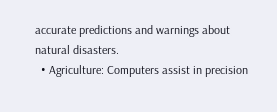accurate predictions and warnings about natural disasters.
  • Agriculture: Computers assist in precision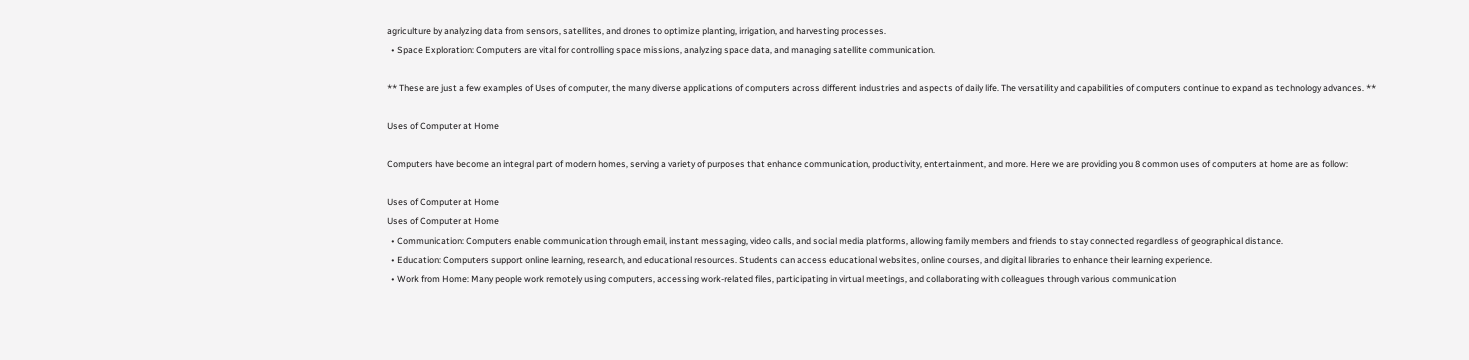agriculture by analyzing data from sensors, satellites, and drones to optimize planting, irrigation, and harvesting processes.
  • Space Exploration: Computers are vital for controlling space missions, analyzing space data, and managing satellite communication.

** These are just a few examples of Uses of computer, the many diverse applications of computers across different industries and aspects of daily life. The versatility and capabilities of computers continue to expand as technology advances. **

Uses of Computer at Home

Computers have become an integral part of modern homes, serving a variety of purposes that enhance communication, productivity, entertainment, and more. Here we are providing you 8 common uses of computers at home are as follow:

Uses of Computer at Home
Uses of Computer at Home
  • Communication: Computers enable communication through email, instant messaging, video calls, and social media platforms, allowing family members and friends to stay connected regardless of geographical distance.
  • Education: Computers support online learning, research, and educational resources. Students can access educational websites, online courses, and digital libraries to enhance their learning experience.
  • Work from Home: Many people work remotely using computers, accessing work-related files, participating in virtual meetings, and collaborating with colleagues through various communication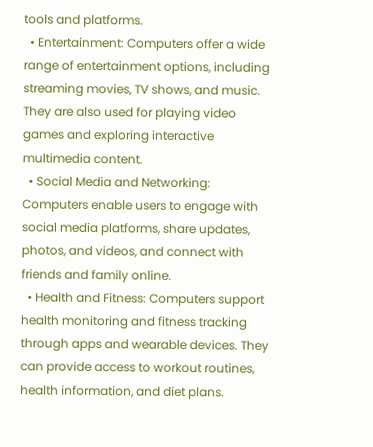tools and platforms.
  • Entertainment: Computers offer a wide range of entertainment options, including streaming movies, TV shows, and music. They are also used for playing video games and exploring interactive multimedia content.
  • Social Media and Networking: Computers enable users to engage with social media platforms, share updates, photos, and videos, and connect with friends and family online.
  • Health and Fitness: Computers support health monitoring and fitness tracking through apps and wearable devices. They can provide access to workout routines, health information, and diet plans.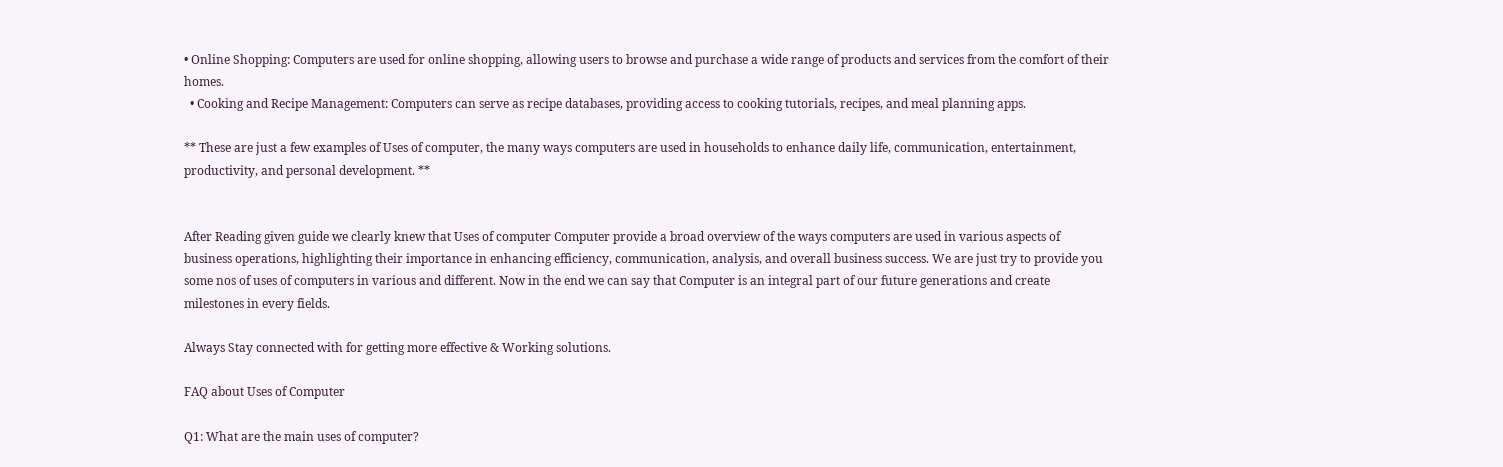• Online Shopping: Computers are used for online shopping, allowing users to browse and purchase a wide range of products and services from the comfort of their homes.
  • Cooking and Recipe Management: Computers can serve as recipe databases, providing access to cooking tutorials, recipes, and meal planning apps.

** These are just a few examples of Uses of computer, the many ways computers are used in households to enhance daily life, communication, entertainment, productivity, and personal development. **


After Reading given guide we clearly knew that Uses of computer Computer provide a broad overview of the ways computers are used in various aspects of business operations, highlighting their importance in enhancing efficiency, communication, analysis, and overall business success. We are just try to provide you some nos of uses of computers in various and different. Now in the end we can say that Computer is an integral part of our future generations and create milestones in every fields.

Always Stay connected with for getting more effective & Working solutions.

FAQ about Uses of Computer

Q1: What are the main uses of computer?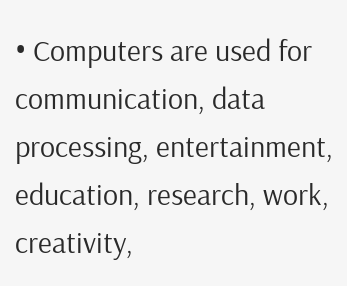• Computers are used for communication, data processing, entertainment, education, research, work, creativity,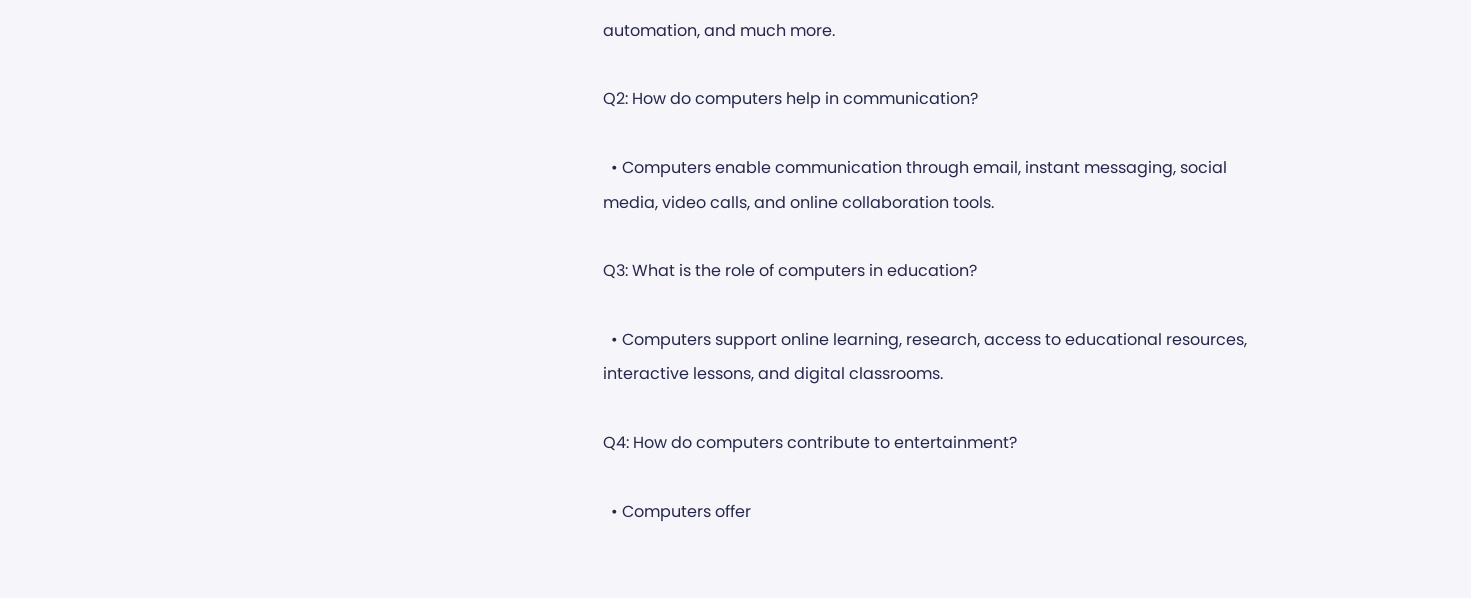automation, and much more.

Q2: How do computers help in communication?

  • Computers enable communication through email, instant messaging, social media, video calls, and online collaboration tools.

Q3: What is the role of computers in education?

  • Computers support online learning, research, access to educational resources, interactive lessons, and digital classrooms.

Q4: How do computers contribute to entertainment?

  • Computers offer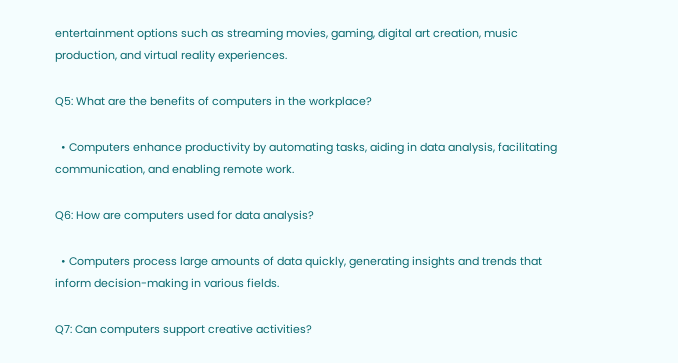entertainment options such as streaming movies, gaming, digital art creation, music production, and virtual reality experiences.

Q5: What are the benefits of computers in the workplace?

  • Computers enhance productivity by automating tasks, aiding in data analysis, facilitating communication, and enabling remote work.

Q6: How are computers used for data analysis?

  • Computers process large amounts of data quickly, generating insights and trends that inform decision-making in various fields.

Q7: Can computers support creative activities?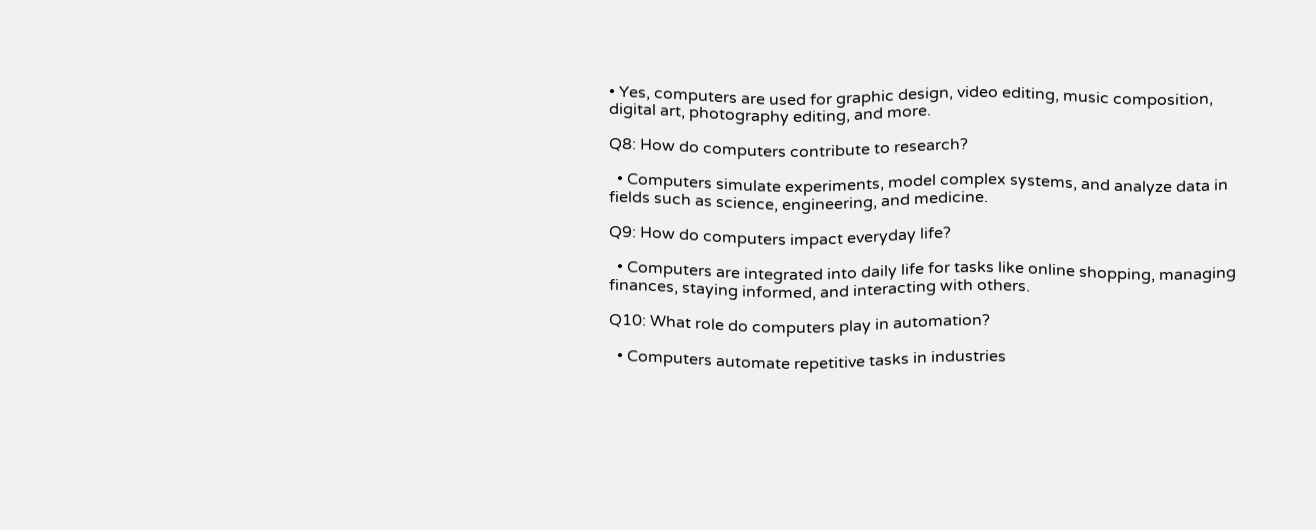• Yes, computers are used for graphic design, video editing, music composition, digital art, photography editing, and more.

Q8: How do computers contribute to research?

  • Computers simulate experiments, model complex systems, and analyze data in fields such as science, engineering, and medicine.

Q9: How do computers impact everyday life?

  • Computers are integrated into daily life for tasks like online shopping, managing finances, staying informed, and interacting with others.

Q10: What role do computers play in automation?

  • Computers automate repetitive tasks in industries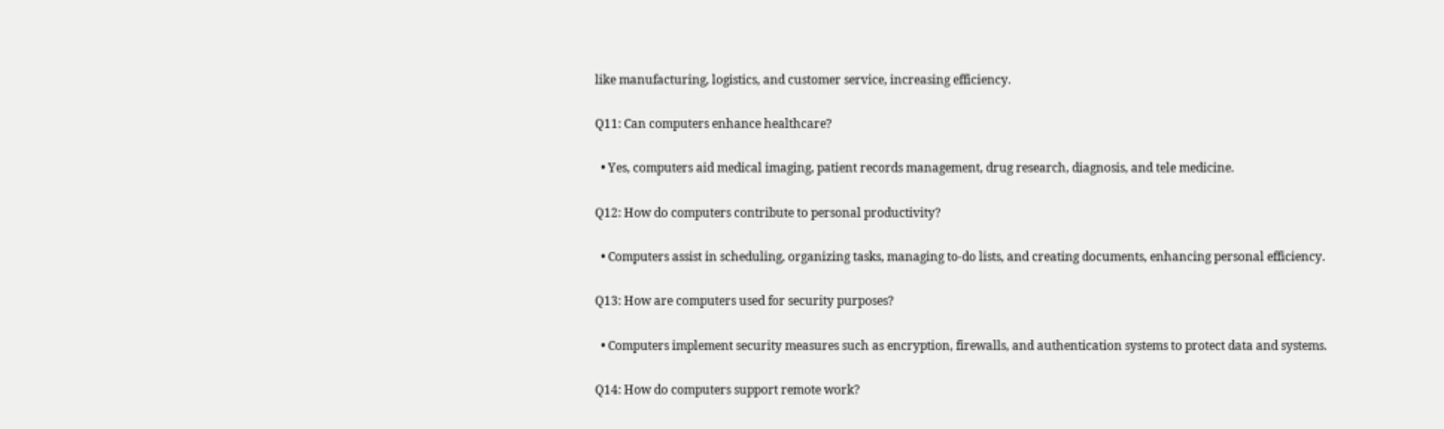like manufacturing, logistics, and customer service, increasing efficiency.

Q11: Can computers enhance healthcare?

  • Yes, computers aid medical imaging, patient records management, drug research, diagnosis, and tele medicine.

Q12: How do computers contribute to personal productivity?

  • Computers assist in scheduling, organizing tasks, managing to-do lists, and creating documents, enhancing personal efficiency.

Q13: How are computers used for security purposes?

  • Computers implement security measures such as encryption, firewalls, and authentication systems to protect data and systems.

Q14: How do computers support remote work?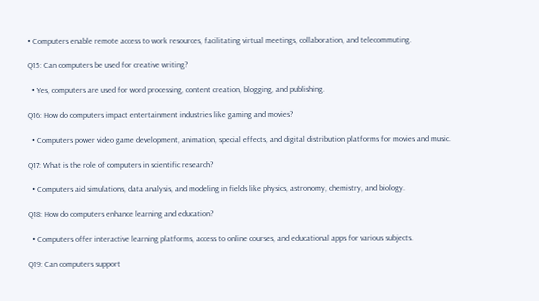• Computers enable remote access to work resources, facilitating virtual meetings, collaboration, and telecommuting.

Q15: Can computers be used for creative writing?

  • Yes, computers are used for word processing, content creation, blogging, and publishing.

Q16: How do computers impact entertainment industries like gaming and movies?

  • Computers power video game development, animation, special effects, and digital distribution platforms for movies and music.

Q17: What is the role of computers in scientific research?

  • Computers aid simulations, data analysis, and modeling in fields like physics, astronomy, chemistry, and biology.

Q18: How do computers enhance learning and education?

  • Computers offer interactive learning platforms, access to online courses, and educational apps for various subjects.

Q19: Can computers support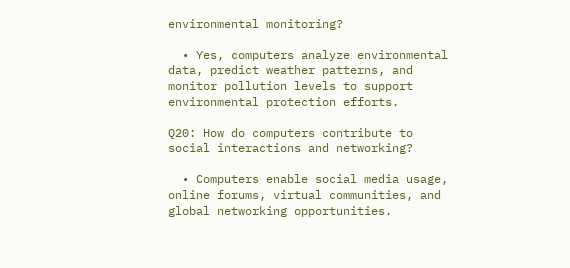environmental monitoring?

  • Yes, computers analyze environmental data, predict weather patterns, and monitor pollution levels to support environmental protection efforts.

Q20: How do computers contribute to social interactions and networking?

  • Computers enable social media usage, online forums, virtual communities, and global networking opportunities.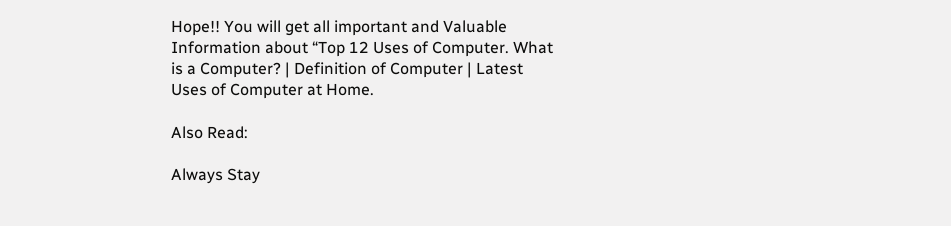Hope!! You will get all important and Valuable Information about “Top 12 Uses of Computer. What is a Computer? | Definition of Computer | Latest Uses of Computer at Home.

Also Read:

Always Stay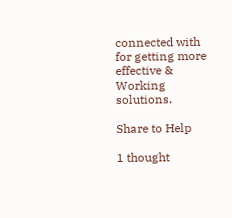connected with for getting more effective & Working solutions.

Share to Help

1 thought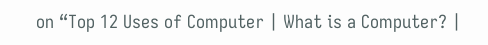on “Top 12 Uses of Computer | What is a Computer? |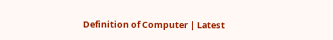Definition of Computer | Latest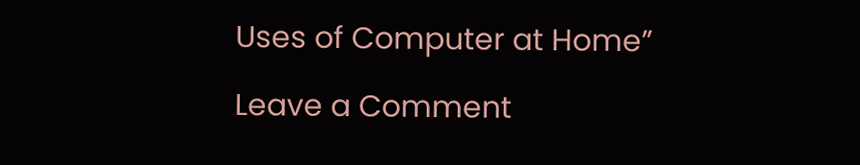Uses of Computer at Home”

Leave a Comment